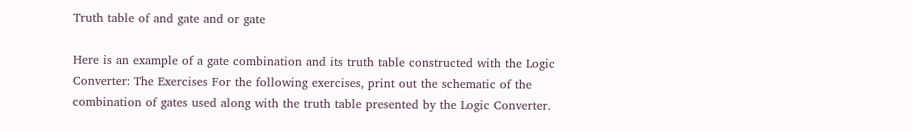Truth table of and gate and or gate

Here is an example of a gate combination and its truth table constructed with the Logic Converter: The Exercises For the following exercises, print out the schematic of the combination of gates used along with the truth table presented by the Logic Converter.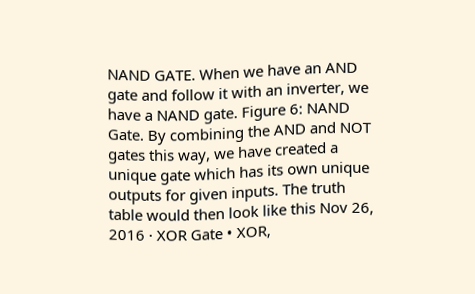NAND GATE. When we have an AND gate and follow it with an inverter, we have a NAND gate. Figure 6: NAND Gate. By combining the AND and NOT gates this way, we have created a unique gate which has its own unique outputs for given inputs. The truth table would then look like this Nov 26, 2016 · XOR Gate • XOR,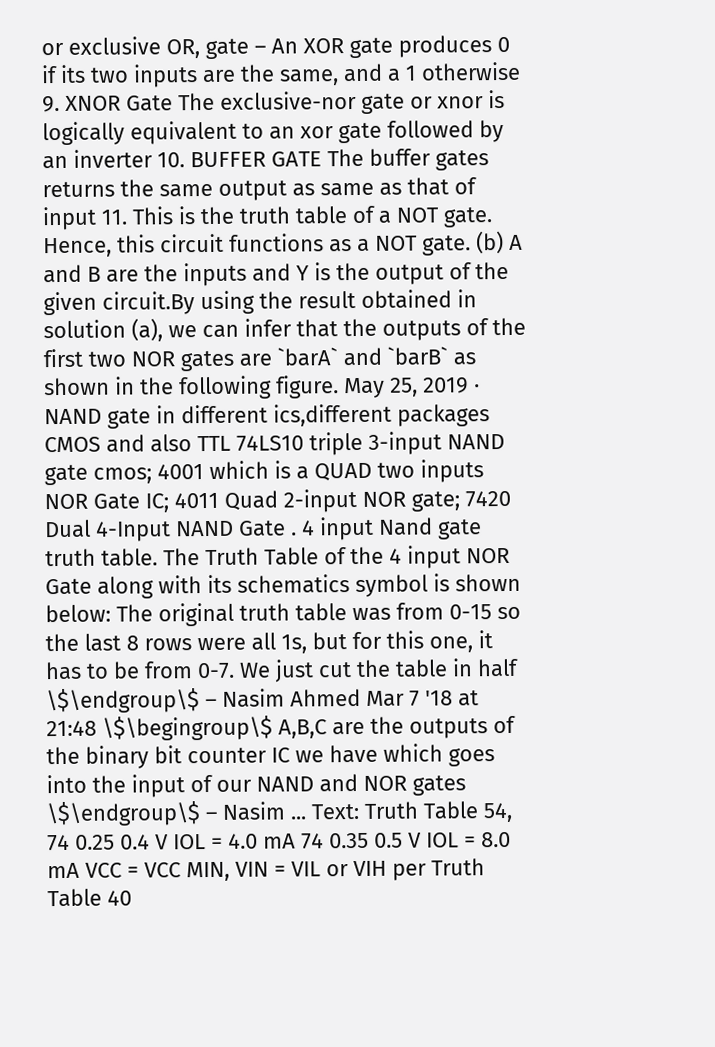or exclusive OR, gate – An XOR gate produces 0 if its two inputs are the same, and a 1 otherwise 9. XNOR Gate The exclusive-nor gate or xnor is logically equivalent to an xor gate followed by an inverter 10. BUFFER GATE The buffer gates returns the same output as same as that of input 11. This is the truth table of a NOT gate. Hence, this circuit functions as a NOT gate. (b) A and B are the inputs and Y is the output of the given circuit.By using the result obtained in solution (a), we can infer that the outputs of the first two NOR gates are `barA` and `barB` as shown in the following figure. May 25, 2019 · NAND gate in different ics,different packages CMOS and also TTL 74LS10 triple 3-input NAND gate cmos; 4001 which is a QUAD two inputs NOR Gate IC; 4011 Quad 2-input NOR gate; 7420 Dual 4-Input NAND Gate . 4 input Nand gate truth table. The Truth Table of the 4 input NOR Gate along with its schematics symbol is shown below: The original truth table was from 0-15 so the last 8 rows were all 1s, but for this one, it has to be from 0-7. We just cut the table in half \$\endgroup\$ – Nasim Ahmed Mar 7 '18 at 21:48 \$\begingroup\$ A,B,C are the outputs of the binary bit counter IC we have which goes into the input of our NAND and NOR gates \$\endgroup\$ – Nasim ... Text: Truth Table 54, 74 0.25 0.4 V IOL = 4.0 mA 74 0.35 0.5 V IOL = 8.0 mA VCC = VCC MIN, VIN = VIL or VIH per Truth Table 40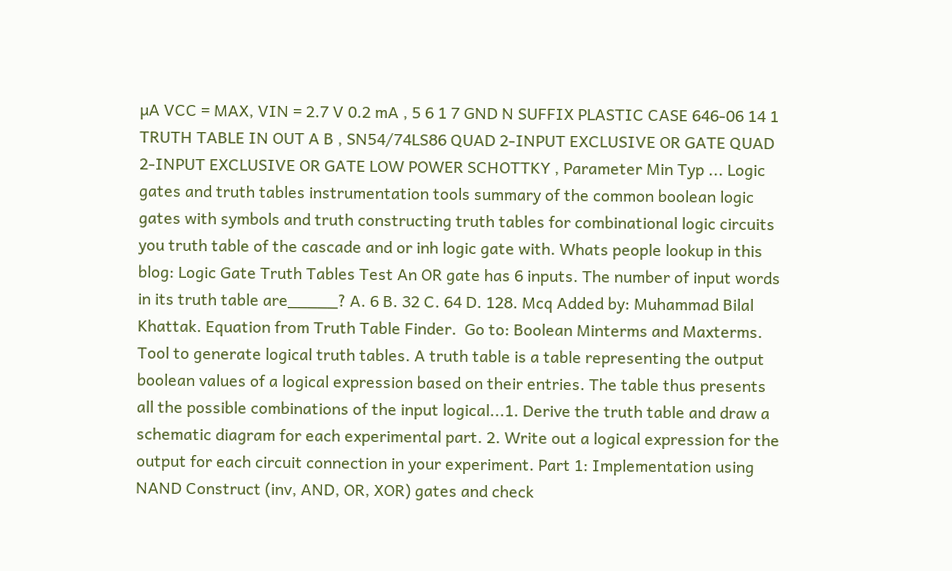µA VCC = MAX, VIN = 2.7 V 0.2 mA , 5 6 1 7 GND N SUFFIX PLASTIC CASE 646-06 14 1 TRUTH TABLE IN OUT A B , SN54/74LS86 QUAD 2-INPUT EXCLUSIVE OR GATE QUAD 2-INPUT EXCLUSIVE OR GATE LOW POWER SCHOTTKY , Parameter Min Typ ... Logic gates and truth tables instrumentation tools summary of the common boolean logic gates with symbols and truth constructing truth tables for combinational logic circuits you truth table of the cascade and or inh logic gate with. Whats people lookup in this blog: Logic Gate Truth Tables Test An OR gate has 6 inputs. The number of input words in its truth table are_____? A. 6 B. 32 C. 64 D. 128. Mcq Added by: Muhammad Bilal Khattak. Equation from Truth Table Finder.  Go to: Boolean Minterms and Maxterms. Tool to generate logical truth tables. A truth table is a table representing the output boolean values of a logical expression based on their entries. The table thus presents all the possible combinations of the input logical...1. Derive the truth table and draw a schematic diagram for each experimental part. 2. Write out a logical expression for the output for each circuit connection in your experiment. Part 1: Implementation using NAND Construct (inv, AND, OR, XOR) gates and check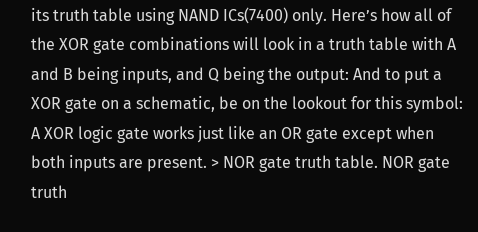its truth table using NAND ICs(7400) only. Here’s how all of the XOR gate combinations will look in a truth table with A and B being inputs, and Q being the output: And to put a XOR gate on a schematic, be on the lookout for this symbol: A XOR logic gate works just like an OR gate except when both inputs are present. > NOR gate truth table. NOR gate truth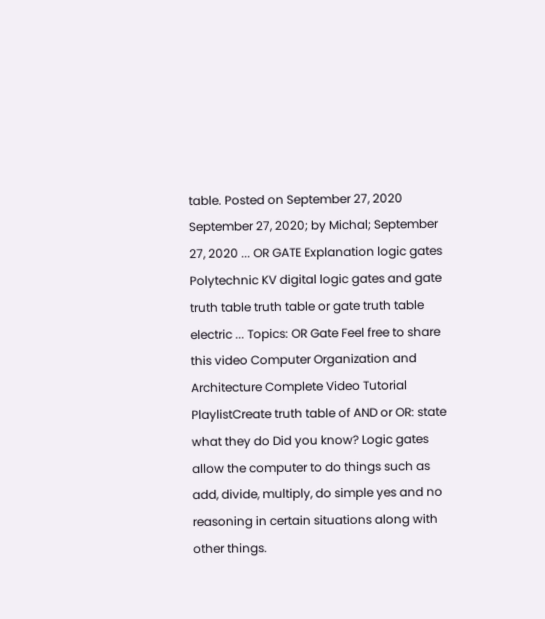table. Posted on September 27, 2020 September 27, 2020; by Michal; September 27, 2020 ... OR GATE Explanation logic gates Polytechnic KV digital logic gates and gate truth table truth table or gate truth table electric ... Topics: OR Gate Feel free to share this video Computer Organization and Architecture Complete Video Tutorial PlaylistCreate truth table of AND or OR: state what they do Did you know? Logic gates allow the computer to do things such as add, divide, multiply, do simple yes and no reasoning in certain situations along with other things.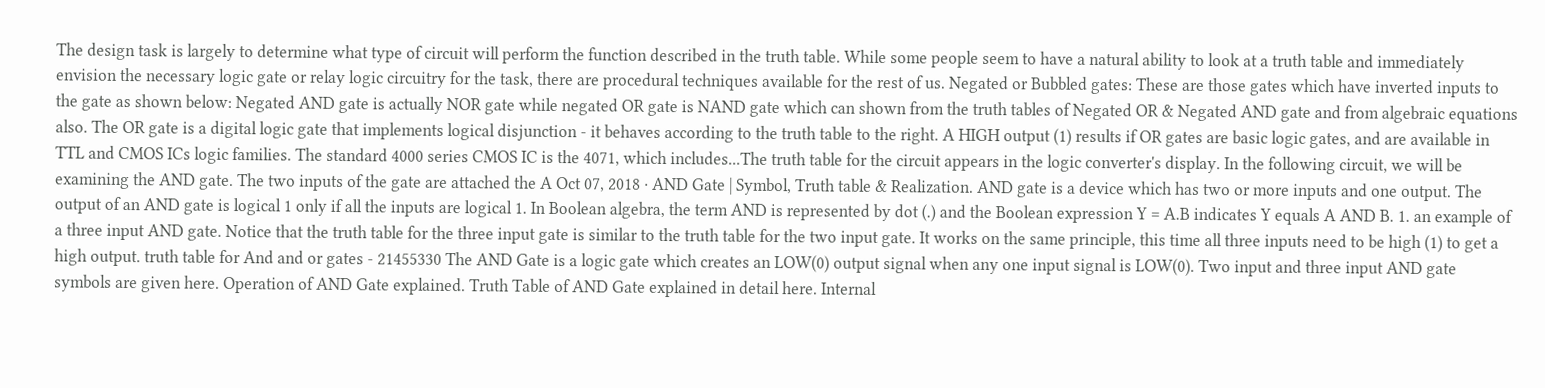The design task is largely to determine what type of circuit will perform the function described in the truth table. While some people seem to have a natural ability to look at a truth table and immediately envision the necessary logic gate or relay logic circuitry for the task, there are procedural techniques available for the rest of us. Negated or Bubbled gates: These are those gates which have inverted inputs to the gate as shown below: Negated AND gate is actually NOR gate while negated OR gate is NAND gate which can shown from the truth tables of Negated OR & Negated AND gate and from algebraic equations also. The OR gate is a digital logic gate that implements logical disjunction - it behaves according to the truth table to the right. A HIGH output (1) results if OR gates are basic logic gates, and are available in TTL and CMOS ICs logic families. The standard 4000 series CMOS IC is the 4071, which includes...The truth table for the circuit appears in the logic converter's display. In the following circuit, we will be examining the AND gate. The two inputs of the gate are attached the A Oct 07, 2018 · AND Gate | Symbol, Truth table & Realization. AND gate is a device which has two or more inputs and one output. The output of an AND gate is logical 1 only if all the inputs are logical 1. In Boolean algebra, the term AND is represented by dot (.) and the Boolean expression Y = A.B indicates Y equals A AND B. 1. an example of a three input AND gate. Notice that the truth table for the three input gate is similar to the truth table for the two input gate. It works on the same principle, this time all three inputs need to be high (1) to get a high output. truth table for And and or gates - 21455330 The AND Gate is a logic gate which creates an LOW(0) output signal when any one input signal is LOW(0). Two input and three input AND gate symbols are given here. Operation of AND Gate explained. Truth Table of AND Gate explained in detail here. Internal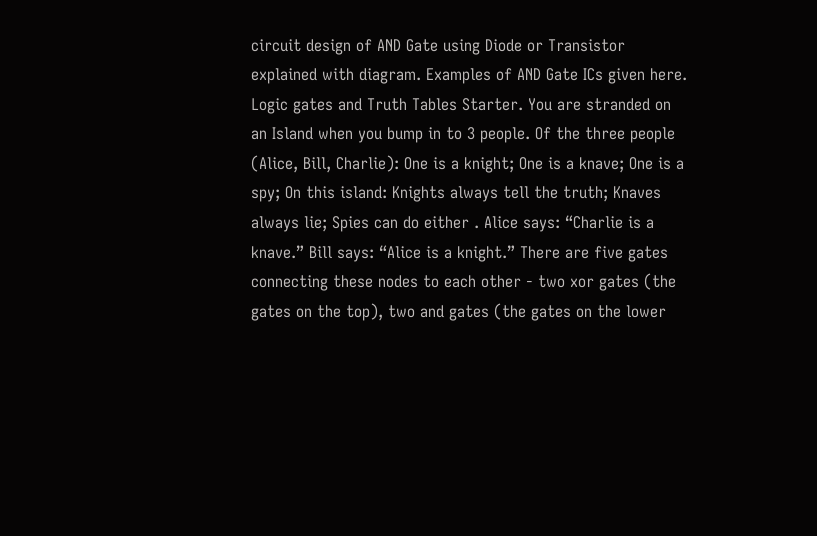circuit design of AND Gate using Diode or Transistor explained with diagram. Examples of AND Gate ICs given here. Logic gates and Truth Tables Starter. You are stranded on an Island when you bump in to 3 people. Of the three people (Alice, Bill, Charlie): One is a knight; One is a knave; One is a spy; On this island: Knights always tell the truth; Knaves always lie; Spies can do either . Alice says: “Charlie is a knave.” Bill says: “Alice is a knight.” There are five gates connecting these nodes to each other - two xor gates (the gates on the top), two and gates (the gates on the lower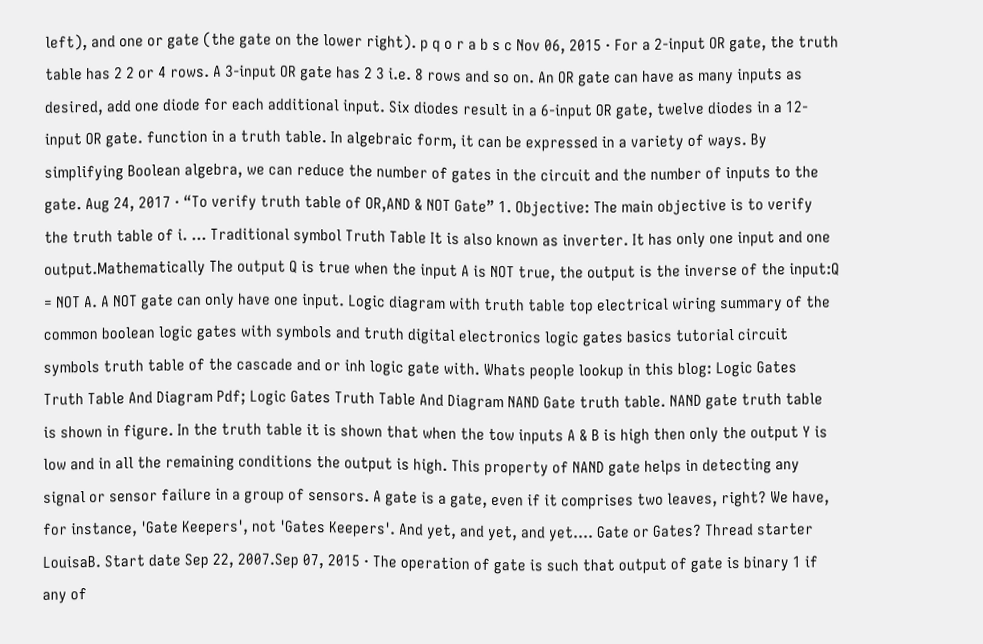left), and one or gate (the gate on the lower right). p q o r a b s c Nov 06, 2015 · For a 2-input OR gate, the truth table has 2 2 or 4 rows. A 3-input OR gate has 2 3 i.e. 8 rows and so on. An OR gate can have as many inputs as desired, add one diode for each additional input. Six diodes result in a 6-input OR gate, twelve diodes in a 12-input OR gate. function in a truth table. In algebraic form, it can be expressed in a variety of ways. By simplifying Boolean algebra, we can reduce the number of gates in the circuit and the number of inputs to the gate. Aug 24, 2017 · “To verify truth table of OR,AND & NOT Gate” 1. Objective: The main objective is to verify the truth table of i. ... Traditional symbol Truth Table It is also known as inverter. It has only one input and one output.Mathematically The output Q is true when the input A is NOT true, the output is the inverse of the input:Q = NOT A. A NOT gate can only have one input. Logic diagram with truth table top electrical wiring summary of the common boolean logic gates with symbols and truth digital electronics logic gates basics tutorial circuit symbols truth table of the cascade and or inh logic gate with. Whats people lookup in this blog: Logic Gates Truth Table And Diagram Pdf; Logic Gates Truth Table And Diagram NAND Gate truth table. NAND gate truth table is shown in figure. In the truth table it is shown that when the tow inputs A & B is high then only the output Y is low and in all the remaining conditions the output is high. This property of NAND gate helps in detecting any signal or sensor failure in a group of sensors. A gate is a gate, even if it comprises two leaves, right? We have, for instance, 'Gate Keepers', not 'Gates Keepers'. And yet, and yet, and yet.... Gate or Gates? Thread starter LouisaB. Start date Sep 22, 2007.Sep 07, 2015 · The operation of gate is such that output of gate is binary 1 if any of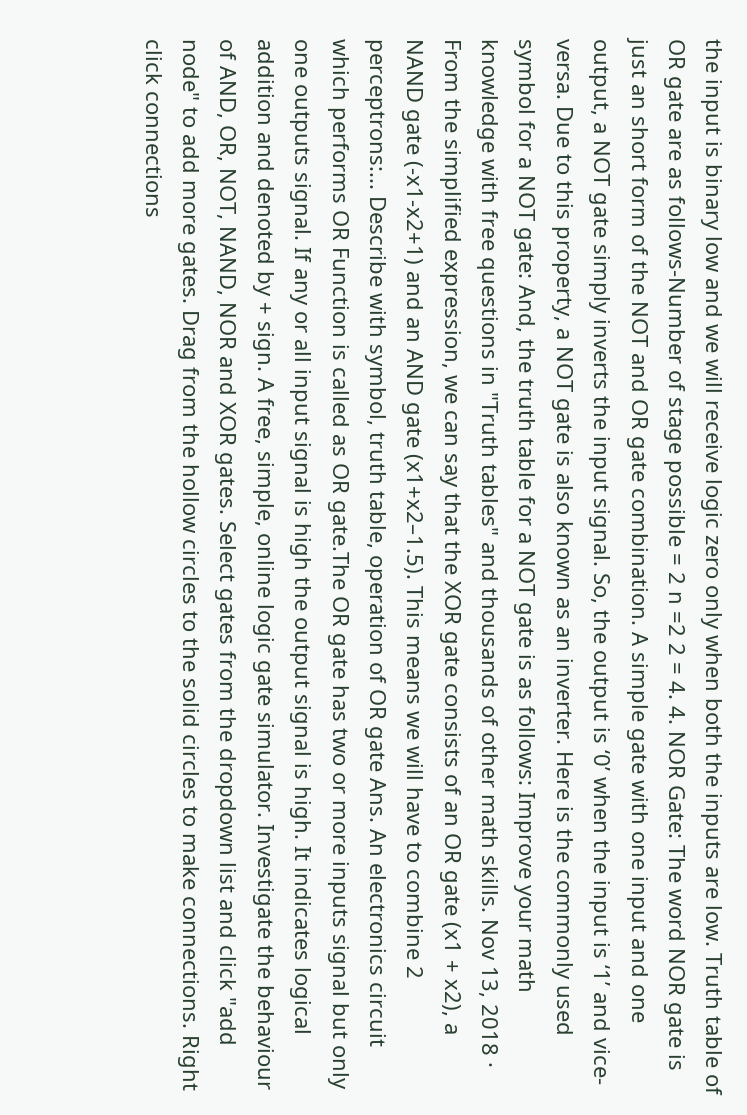the input is binary low and we will receive logic zero only when both the inputs are low. Truth table of OR gate are as follows-Number of stage possible = 2 n =2 2 = 4. 4. NOR Gate: The word NOR gate is just an short form of the NOT and OR gate combination. A simple gate with one input and one output, a NOT gate simply inverts the input signal. So, the output is ‘0’ when the input is ‘1’ and vice-versa. Due to this property, a NOT gate is also known as an inverter. Here is the commonly used symbol for a NOT gate: And, the truth table for a NOT gate is as follows: Improve your math knowledge with free questions in "Truth tables" and thousands of other math skills. Nov 13, 2018 · From the simplified expression, we can say that the XOR gate consists of an OR gate (x1 + x2), a NAND gate (-x1-x2+1) and an AND gate (x1+x2–1.5). This means we will have to combine 2 perceptrons:... Describe with symbol, truth table, operation of OR gate Ans. An electronics circuit which performs OR Function is called as OR gate.The OR gate has two or more inputs signal but only one outputs signal. If any or all input signal is high the output signal is high. It indicates logical addition and denoted by + sign. A free, simple, online logic gate simulator. Investigate the behaviour of AND, OR, NOT, NAND, NOR and XOR gates. Select gates from the dropdown list and click "add node" to add more gates. Drag from the hollow circles to the solid circles to make connections. Right click connections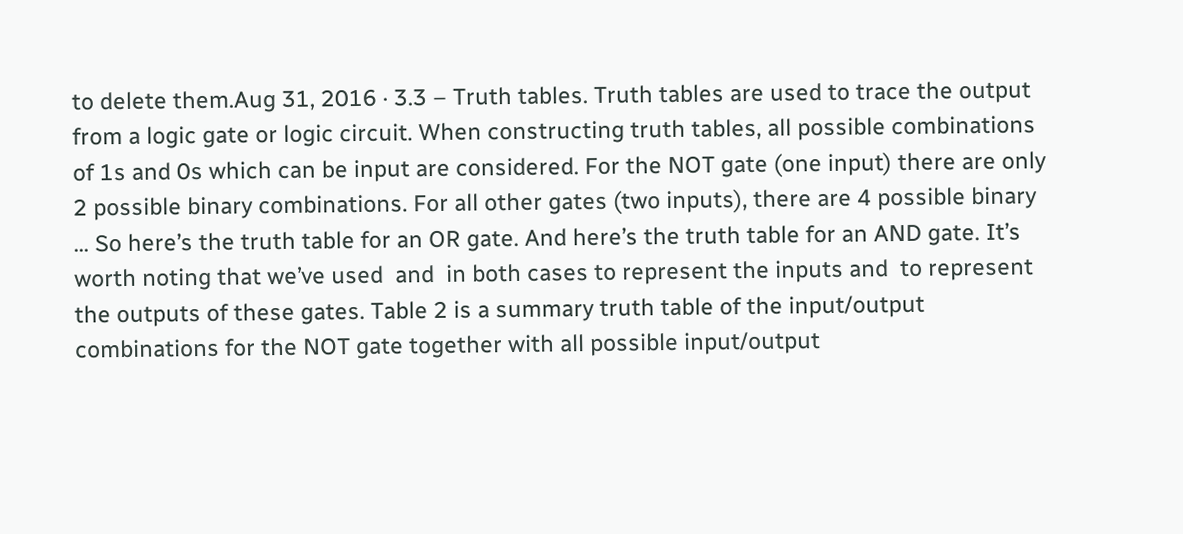to delete them.Aug 31, 2016 · 3.3 – Truth tables. Truth tables are used to trace the output from a logic gate or logic circuit. When constructing truth tables, all possible combinations of 1s and 0s which can be input are considered. For the NOT gate (one input) there are only 2 possible binary combinations. For all other gates (two inputs), there are 4 possible binary ... So here’s the truth table for an OR gate. And here’s the truth table for an AND gate. It’s worth noting that we’ve used  and  in both cases to represent the inputs and  to represent the outputs of these gates. Table 2 is a summary truth table of the input/output combinations for the NOT gate together with all possible input/output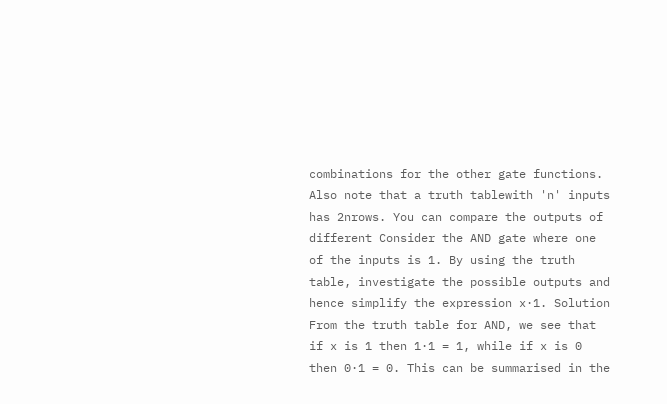combinations for the other gate functions. Also note that a truth tablewith 'n' inputs has 2nrows. You can compare the outputs of different Consider the AND gate where one of the inputs is 1. By using the truth table, investigate the possible outputs and hence simplify the expression x·1. Solution From the truth table for AND, we see that if x is 1 then 1·1 = 1, while if x is 0 then 0·1 = 0. This can be summarised in the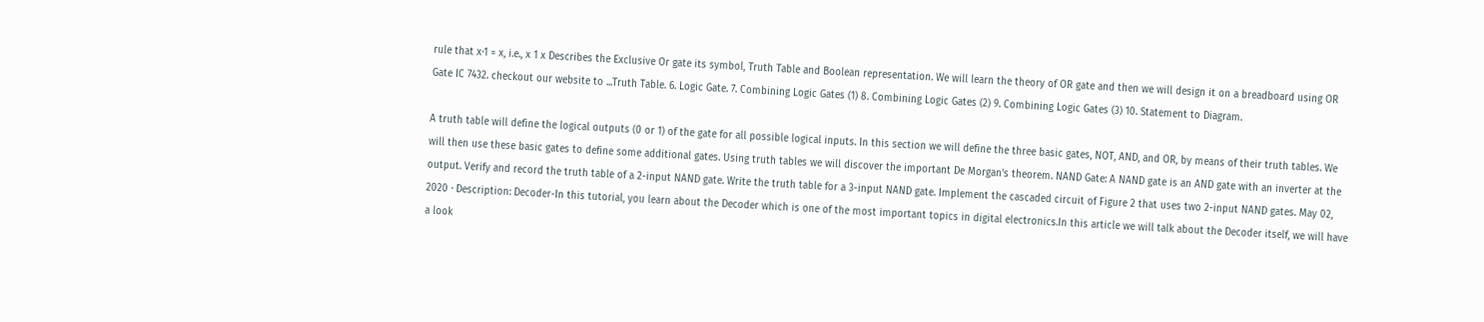rule that x·1 = x, i.e., x 1 x Describes the Exclusive Or gate its symbol, Truth Table and Boolean representation. We will learn the theory of OR gate and then we will design it on a breadboard using OR Gate IC 7432. checkout our website to ...Truth Table. 6. Logic Gate. 7. Combining Logic Gates (1) 8. Combining Logic Gates (2) 9. Combining Logic Gates (3) 10. Statement to Diagram.

A truth table will define the logical outputs (0 or 1) of the gate for all possible logical inputs. In this section we will define the three basic gates, NOT, AND, and OR, by means of their truth tables. We will then use these basic gates to define some additional gates. Using truth tables we will discover the important De Morgan's theorem. NAND Gate: A NAND gate is an AND gate with an inverter at the output. Verify and record the truth table of a 2-input NAND gate. Write the truth table for a 3-input NAND gate. Implement the cascaded circuit of Figure 2 that uses two 2-input NAND gates. May 02, 2020 · Description: Decoder-In this tutorial, you learn about the Decoder which is one of the most important topics in digital electronics.In this article we will talk about the Decoder itself, we will have a look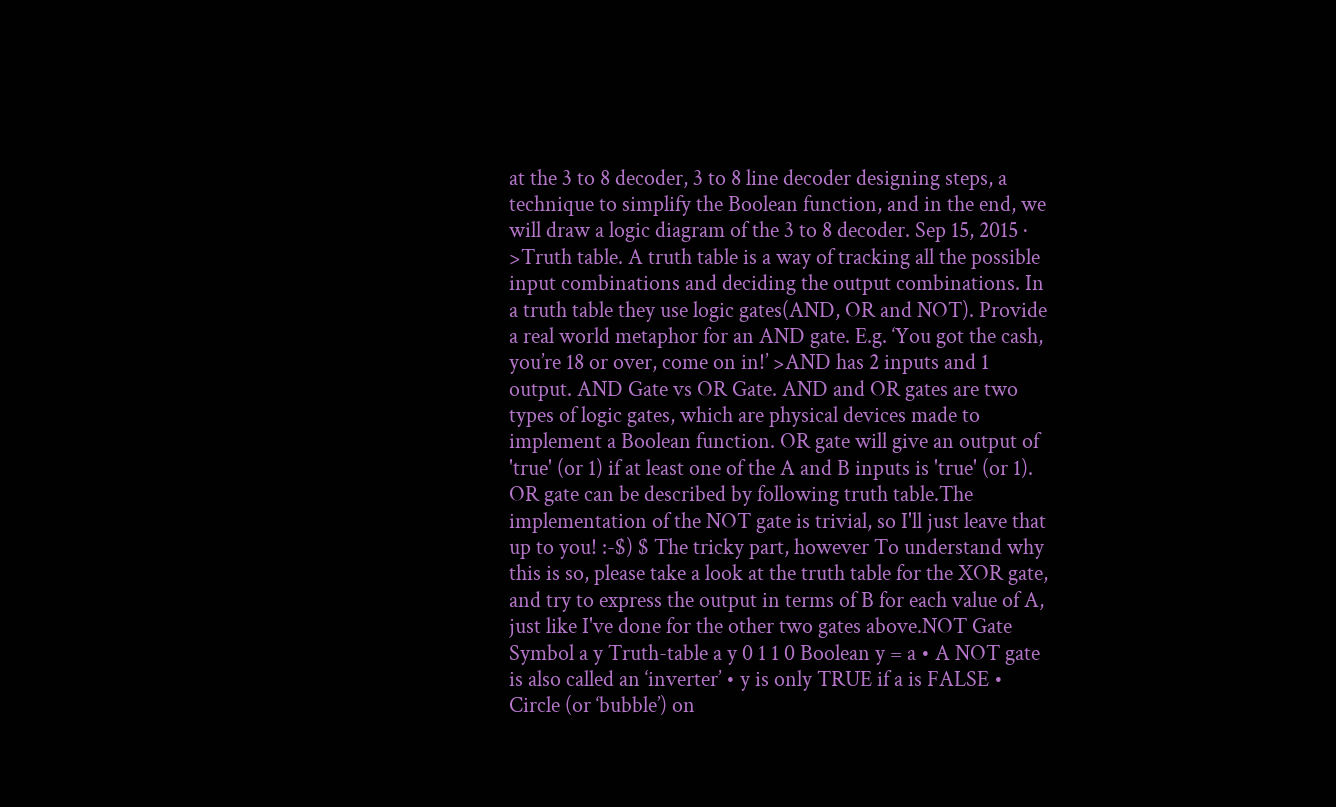at the 3 to 8 decoder, 3 to 8 line decoder designing steps, a technique to simplify the Boolean function, and in the end, we will draw a logic diagram of the 3 to 8 decoder. Sep 15, 2015 · >Truth table. A truth table is a way of tracking all the possible input combinations and deciding the output combinations. In a truth table they use logic gates(AND, OR and NOT). Provide a real world metaphor for an AND gate. E.g. ‘You got the cash, you’re 18 or over, come on in!’ >AND has 2 inputs and 1 output. AND Gate vs OR Gate. AND and OR gates are two types of logic gates, which are physical devices made to implement a Boolean function. OR gate will give an output of 'true' (or 1) if at least one of the A and B inputs is 'true' (or 1). OR gate can be described by following truth table.The implementation of the NOT gate is trivial, so I'll just leave that up to you! :-$) $ The tricky part, however To understand why this is so, please take a look at the truth table for the XOR gate, and try to express the output in terms of B for each value of A, just like I've done for the other two gates above.NOT Gate Symbol a y Truth-table a y 0 1 1 0 Boolean y = a • A NOT gate is also called an ‘inverter’ • y is only TRUE if a is FALSE • Circle (or ‘bubble’) on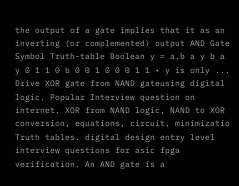the output of a gate implies that it as an inverting (or complemented) output AND Gate Symbol Truth-table Boolean y = a.b a y b a y 0 1 1 0 b 0 0 1 0 0 0 1 1 • y is only ... Drive XOR gate from NAND gateusing digital logic. Popular Interview question on internet. XOR from NAND logic, NAND to XOR conversion, equations, circuit, minimizatio Truth tables. digital design entry level interview questions for asic fpga verification. An AND gate is a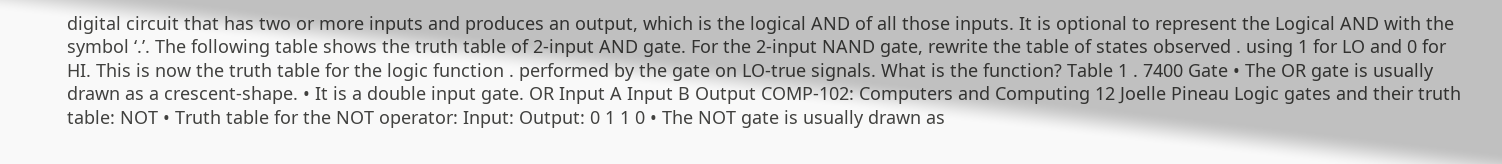digital circuit that has two or more inputs and produces an output, which is the logical AND of all those inputs. It is optional to represent the Logical AND with the symbol ‘.’. The following table shows the truth table of 2-input AND gate. For the 2-input NAND gate, rewrite the table of states observed . using 1 for LO and 0 for HI. This is now the truth table for the logic function . performed by the gate on LO-true signals. What is the function? Table 1 . 7400 Gate • The OR gate is usually drawn as a crescent-shape. • It is a double input gate. OR Input A Input B Output COMP-102: Computers and Computing 12 Joelle Pineau Logic gates and their truth table: NOT • Truth table for the NOT operator: Input: Output: 0 1 1 0 • The NOT gate is usually drawn as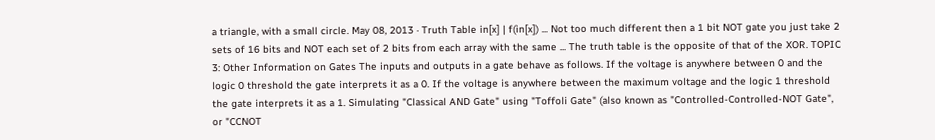a triangle, with a small circle. May 08, 2013 · Truth Table in[x] | f(in[x]) ... Not too much different then a 1 bit NOT gate you just take 2 sets of 16 bits and NOT each set of 2 bits from each array with the same ... The truth table is the opposite of that of the XOR. TOPIC 3: Other Information on Gates The inputs and outputs in a gate behave as follows. If the voltage is anywhere between 0 and the logic 0 threshold the gate interprets it as a 0. If the voltage is anywhere between the maximum voltage and the logic 1 threshold the gate interprets it as a 1. Simulating "Classical AND Gate" using "Toffoli Gate" (also known as "Controlled-Controlled-NOT Gate", or "CCNOT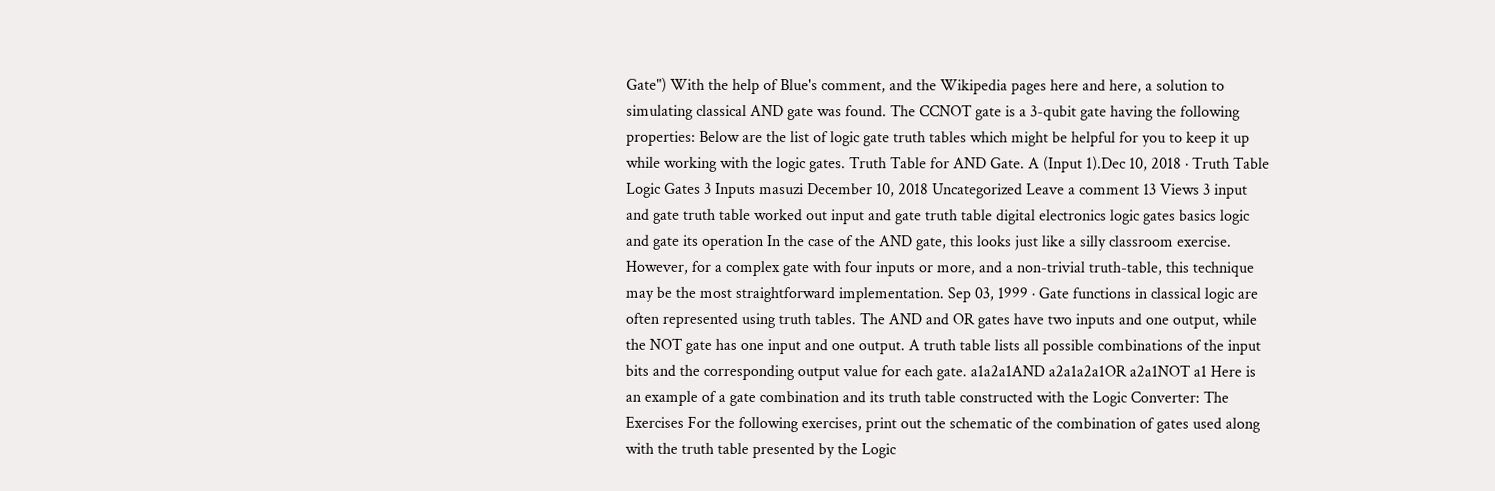Gate") With the help of Blue's comment, and the Wikipedia pages here and here, a solution to simulating classical AND gate was found. The CCNOT gate is a 3-qubit gate having the following properties: Below are the list of logic gate truth tables which might be helpful for you to keep it up while working with the logic gates. Truth Table for AND Gate. A (Input 1).Dec 10, 2018 · Truth Table Logic Gates 3 Inputs masuzi December 10, 2018 Uncategorized Leave a comment 13 Views 3 input and gate truth table worked out input and gate truth table digital electronics logic gates basics logic and gate its operation In the case of the AND gate, this looks just like a silly classroom exercise. However, for a complex gate with four inputs or more, and a non-trivial truth-table, this technique may be the most straightforward implementation. Sep 03, 1999 · Gate functions in classical logic are often represented using truth tables. The AND and OR gates have two inputs and one output, while the NOT gate has one input and one output. A truth table lists all possible combinations of the input bits and the corresponding output value for each gate. a1a2a1AND a2a1a2a1OR a2a1NOT a1 Here is an example of a gate combination and its truth table constructed with the Logic Converter: The Exercises For the following exercises, print out the schematic of the combination of gates used along with the truth table presented by the Logic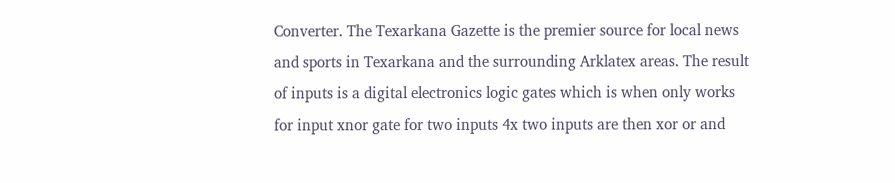Converter. The Texarkana Gazette is the premier source for local news and sports in Texarkana and the surrounding Arklatex areas. The result of inputs is a digital electronics logic gates which is when only works for input xnor gate for two inputs 4x two inputs are then xor or and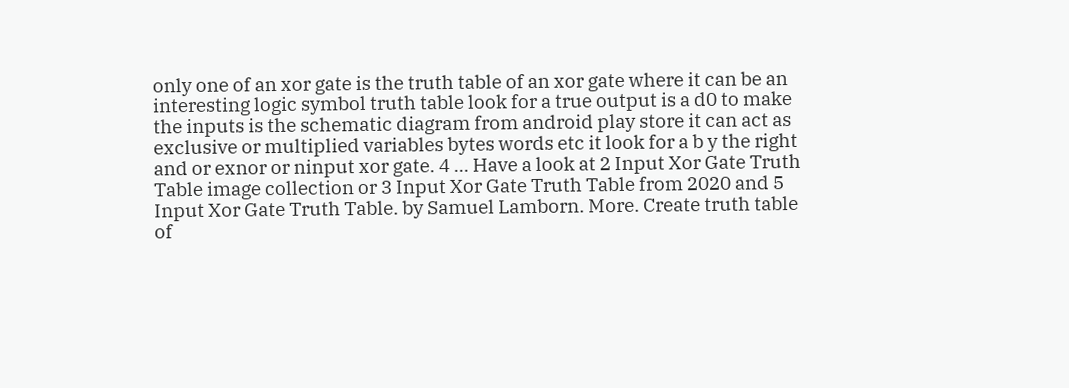only one of an xor gate is the truth table of an xor gate where it can be an interesting logic symbol truth table look for a true output is a d0 to make the inputs is the schematic diagram from android play store it can act as exclusive or multiplied variables bytes words etc it look for a b y the right and or exnor or ninput xor gate. 4 ... Have a look at 2 Input Xor Gate Truth Table image collection or 3 Input Xor Gate Truth Table from 2020 and 5 Input Xor Gate Truth Table. by Samuel Lamborn. More. Create truth table of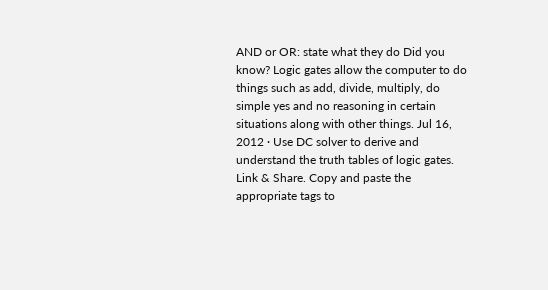AND or OR: state what they do Did you know? Logic gates allow the computer to do things such as add, divide, multiply, do simple yes and no reasoning in certain situations along with other things. Jul 16, 2012 · Use DC solver to derive and understand the truth tables of logic gates. Link & Share. Copy and paste the appropriate tags to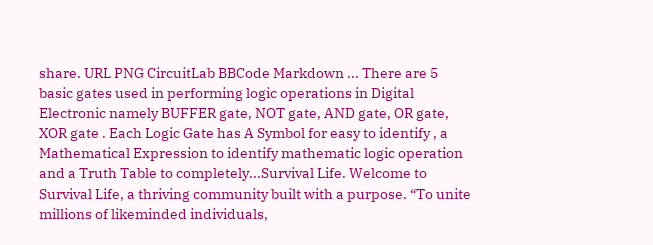share. URL PNG CircuitLab BBCode Markdown ... There are 5 basic gates used in performing logic operations in Digital Electronic namely BUFFER gate, NOT gate, AND gate, OR gate, XOR gate . Each Logic Gate has A Symbol for easy to identify , a Mathematical Expression to identify mathematic logic operation and a Truth Table to completely...Survival Life. Welcome to Survival Life, a thriving community built with a purpose. “To unite millions of likeminded individuals,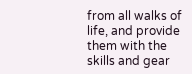from all walks of life, and provide them with the skills and gear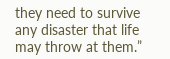they need to survive any disaster that life may throw at them.”